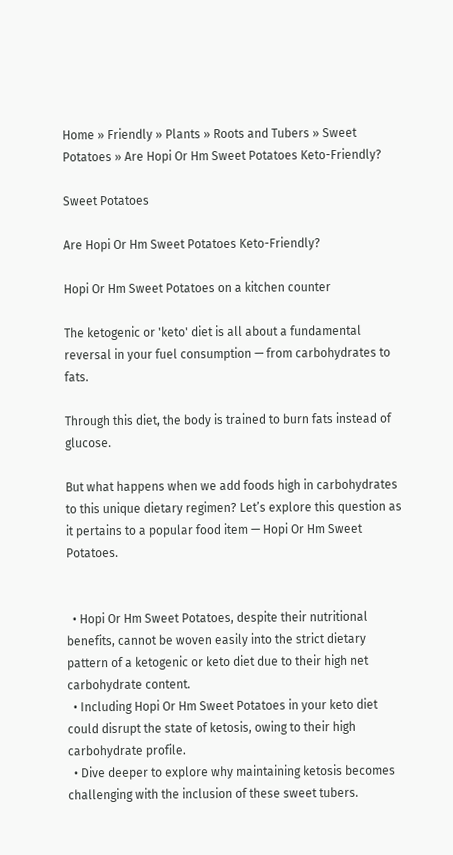Home » Friendly » Plants » Roots and Tubers » Sweet Potatoes » Are Hopi Or Hm Sweet Potatoes Keto-Friendly?

Sweet Potatoes

Are Hopi Or Hm Sweet Potatoes Keto-Friendly?

Hopi Or Hm Sweet Potatoes on a kitchen counter

The ketogenic or 'keto' diet is all about a fundamental reversal in your fuel consumption — from carbohydrates to fats.

Through this diet, the body is trained to burn fats instead of glucose.

But what happens when we add foods high in carbohydrates to this unique dietary regimen? Let’s explore this question as it pertains to a popular food item — Hopi Or Hm Sweet Potatoes.


  • Hopi Or Hm Sweet Potatoes, despite their nutritional benefits, cannot be woven easily into the strict dietary pattern of a ketogenic or keto diet due to their high net carbohydrate content.
  • Including Hopi Or Hm Sweet Potatoes in your keto diet could disrupt the state of ketosis, owing to their high carbohydrate profile.
  • Dive deeper to explore why maintaining ketosis becomes challenging with the inclusion of these sweet tubers.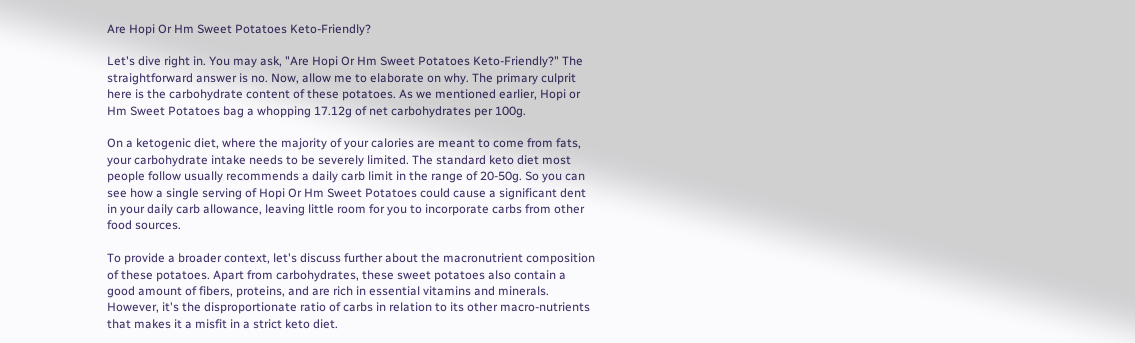Are Hopi Or Hm Sweet Potatoes Keto-Friendly?

Let's dive right in. You may ask, "Are Hopi Or Hm Sweet Potatoes Keto-Friendly?" The straightforward answer is no. Now, allow me to elaborate on why. The primary culprit here is the carbohydrate content of these potatoes. As we mentioned earlier, Hopi or Hm Sweet Potatoes bag a whopping 17.12g of net carbohydrates per 100g.

On a ketogenic diet, where the majority of your calories are meant to come from fats, your carbohydrate intake needs to be severely limited. The standard keto diet most people follow usually recommends a daily carb limit in the range of 20-50g. So you can see how a single serving of Hopi Or Hm Sweet Potatoes could cause a significant dent in your daily carb allowance, leaving little room for you to incorporate carbs from other food sources.

To provide a broader context, let's discuss further about the macronutrient composition of these potatoes. Apart from carbohydrates, these sweet potatoes also contain a good amount of fibers, proteins, and are rich in essential vitamins and minerals. However, it's the disproportionate ratio of carbs in relation to its other macro-nutrients that makes it a misfit in a strict keto diet.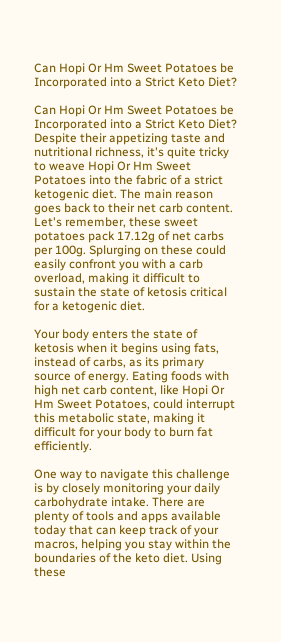Can Hopi Or Hm Sweet Potatoes be Incorporated into a Strict Keto Diet?

Can Hopi Or Hm Sweet Potatoes be Incorporated into a Strict Keto Diet? Despite their appetizing taste and nutritional richness, it's quite tricky to weave Hopi Or Hm Sweet Potatoes into the fabric of a strict ketogenic diet. The main reason goes back to their net carb content. Let's remember, these sweet potatoes pack 17.12g of net carbs per 100g. Splurging on these could easily confront you with a carb overload, making it difficult to sustain the state of ketosis critical for a ketogenic diet.

Your body enters the state of ketosis when it begins using fats, instead of carbs, as its primary source of energy. Eating foods with high net carb content, like Hopi Or Hm Sweet Potatoes, could interrupt this metabolic state, making it difficult for your body to burn fat efficiently.

One way to navigate this challenge is by closely monitoring your daily carbohydrate intake. There are plenty of tools and apps available today that can keep track of your macros, helping you stay within the boundaries of the keto diet. Using these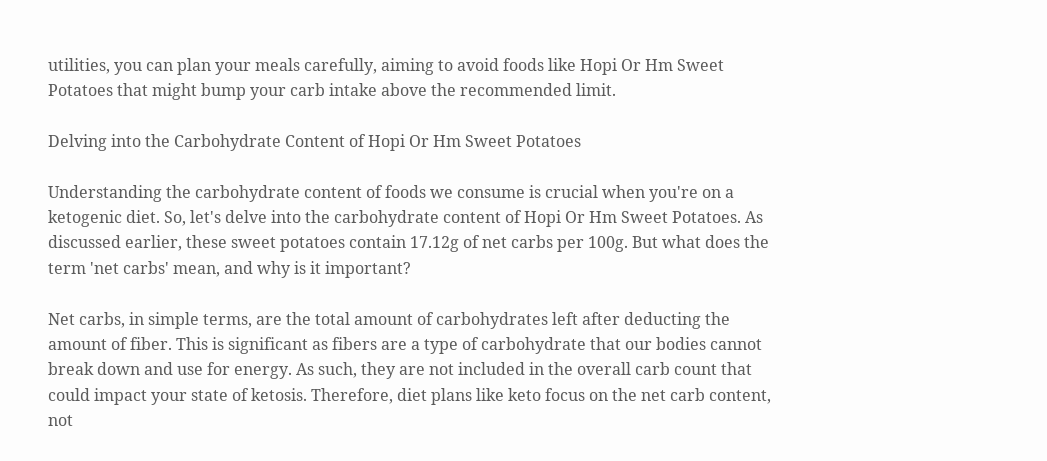utilities, you can plan your meals carefully, aiming to avoid foods like Hopi Or Hm Sweet Potatoes that might bump your carb intake above the recommended limit.

Delving into the Carbohydrate Content of Hopi Or Hm Sweet Potatoes

Understanding the carbohydrate content of foods we consume is crucial when you're on a ketogenic diet. So, let's delve into the carbohydrate content of Hopi Or Hm Sweet Potatoes. As discussed earlier, these sweet potatoes contain 17.12g of net carbs per 100g. But what does the term 'net carbs' mean, and why is it important?

Net carbs, in simple terms, are the total amount of carbohydrates left after deducting the amount of fiber. This is significant as fibers are a type of carbohydrate that our bodies cannot break down and use for energy. As such, they are not included in the overall carb count that could impact your state of ketosis. Therefore, diet plans like keto focus on the net carb content, not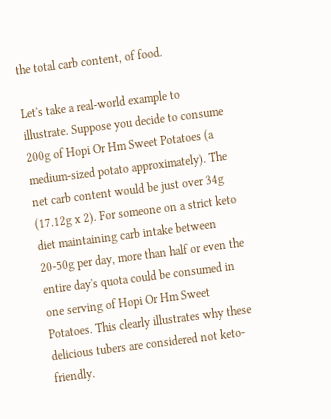the total carb content, of food.

Let's take a real-world example to illustrate. Suppose you decide to consume 200g of Hopi Or Hm Sweet Potatoes (a medium-sized potato approximately). The net carb content would be just over 34g (17.12g x 2). For someone on a strict keto diet maintaining carb intake between 20-50g per day, more than half or even the entire day's quota could be consumed in one serving of Hopi Or Hm Sweet Potatoes. This clearly illustrates why these delicious tubers are considered not keto-friendly.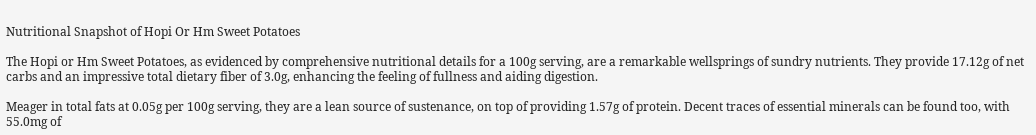Nutritional Snapshot of Hopi Or Hm Sweet Potatoes

The Hopi or Hm Sweet Potatoes, as evidenced by comprehensive nutritional details for a 100g serving, are a remarkable wellsprings of sundry nutrients. They provide 17.12g of net carbs and an impressive total dietary fiber of 3.0g, enhancing the feeling of fullness and aiding digestion.

Meager in total fats at 0.05g per 100g serving, they are a lean source of sustenance, on top of providing 1.57g of protein. Decent traces of essential minerals can be found too, with 55.0mg of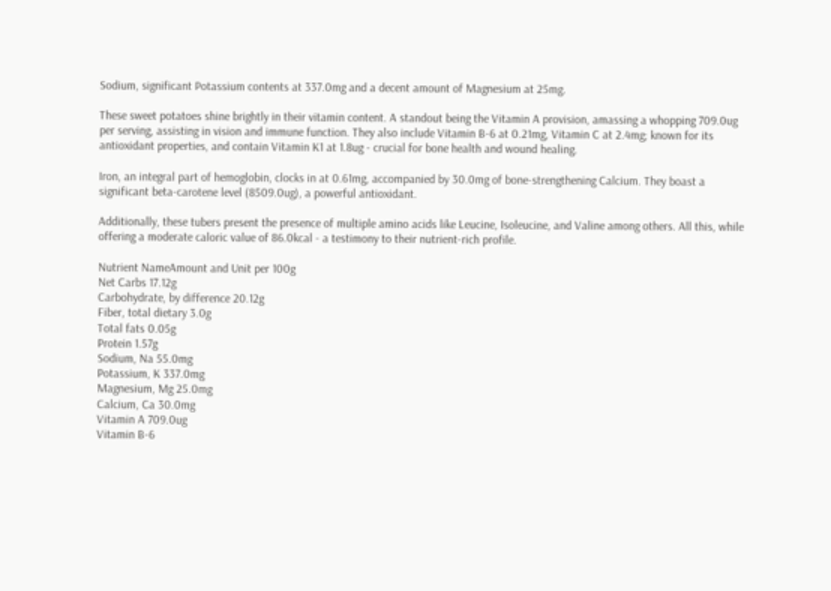Sodium, significant Potassium contents at 337.0mg and a decent amount of Magnesium at 25mg.

These sweet potatoes shine brightly in their vitamin content. A standout being the Vitamin A provision, amassing a whopping 709.0ug per serving, assisting in vision and immune function. They also include Vitamin B-6 at 0.21mg, Vitamin C at 2.4mg; known for its antioxidant properties, and contain Vitamin K1 at 1.8ug - crucial for bone health and wound healing.

Iron, an integral part of hemoglobin, clocks in at 0.61mg, accompanied by 30.0mg of bone-strengthening Calcium. They boast a significant beta-carotene level (8509.0ug), a powerful antioxidant.

Additionally, these tubers present the presence of multiple amino acids like Leucine, Isoleucine, and Valine among others. All this, while offering a moderate caloric value of 86.0kcal - a testimony to their nutrient-rich profile.

Nutrient NameAmount and Unit per 100g
Net Carbs 17.12g
Carbohydrate, by difference 20.12g
Fiber, total dietary 3.0g
Total fats 0.05g
Protein 1.57g
Sodium, Na 55.0mg
Potassium, K 337.0mg
Magnesium, Mg 25.0mg
Calcium, Ca 30.0mg
Vitamin A 709.0ug
Vitamin B-6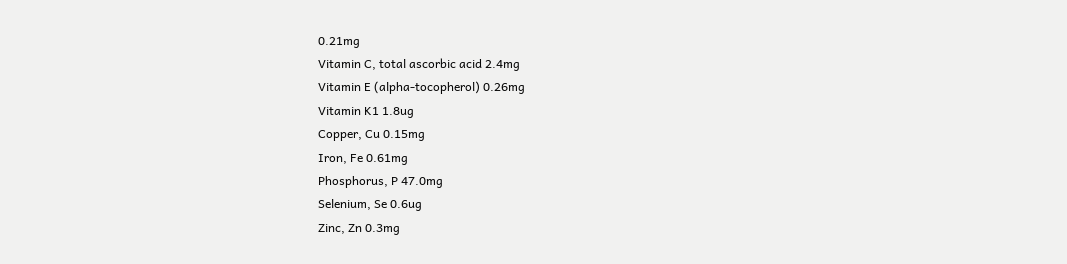0.21mg
Vitamin C, total ascorbic acid 2.4mg
Vitamin E (alpha-tocopherol) 0.26mg
Vitamin K1 1.8ug
Copper, Cu 0.15mg
Iron, Fe 0.61mg
Phosphorus, P 47.0mg
Selenium, Se 0.6ug
Zinc, Zn 0.3mg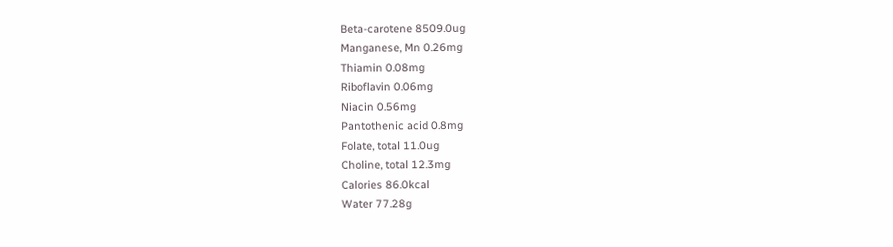Beta-carotene 8509.0ug
Manganese, Mn 0.26mg
Thiamin 0.08mg
Riboflavin 0.06mg
Niacin 0.56mg
Pantothenic acid 0.8mg
Folate, total 11.0ug
Choline, total 12.3mg
Calories 86.0kcal
Water 77.28g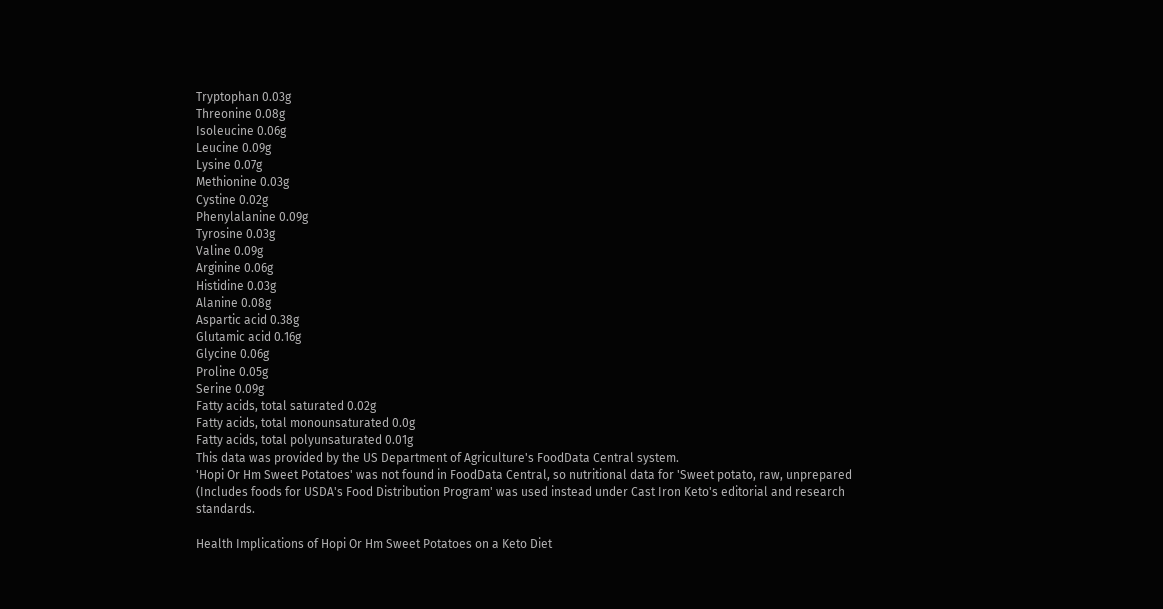Tryptophan 0.03g
Threonine 0.08g
Isoleucine 0.06g
Leucine 0.09g
Lysine 0.07g
Methionine 0.03g
Cystine 0.02g
Phenylalanine 0.09g
Tyrosine 0.03g
Valine 0.09g
Arginine 0.06g
Histidine 0.03g
Alanine 0.08g
Aspartic acid 0.38g
Glutamic acid 0.16g
Glycine 0.06g
Proline 0.05g
Serine 0.09g
Fatty acids, total saturated 0.02g
Fatty acids, total monounsaturated 0.0g
Fatty acids, total polyunsaturated 0.01g
This data was provided by the US Department of Agriculture's FoodData Central system.
'Hopi Or Hm Sweet Potatoes' was not found in FoodData Central, so nutritional data for 'Sweet potato, raw, unprepared (Includes foods for USDA's Food Distribution Program' was used instead under Cast Iron Keto's editorial and research standards.

Health Implications of Hopi Or Hm Sweet Potatoes on a Keto Diet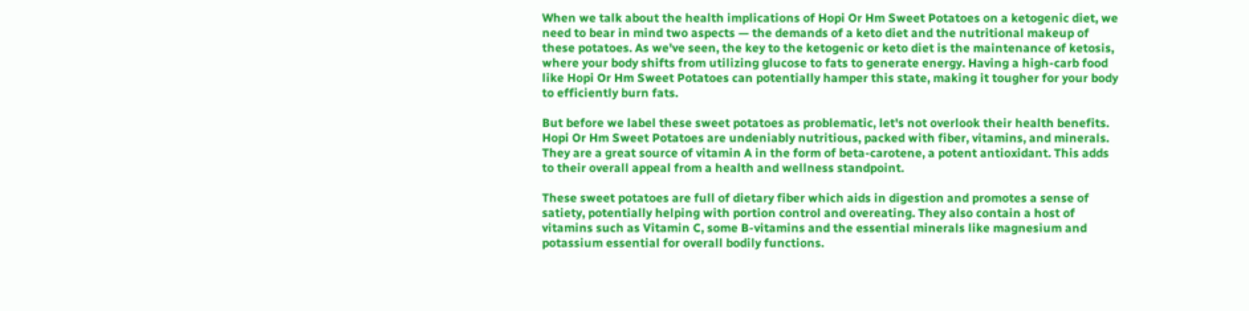When we talk about the health implications of Hopi Or Hm Sweet Potatoes on a ketogenic diet, we need to bear in mind two aspects — the demands of a keto diet and the nutritional makeup of these potatoes. As we've seen, the key to the ketogenic or keto diet is the maintenance of ketosis, where your body shifts from utilizing glucose to fats to generate energy. Having a high-carb food like Hopi Or Hm Sweet Potatoes can potentially hamper this state, making it tougher for your body to efficiently burn fats.

But before we label these sweet potatoes as problematic, let's not overlook their health benefits. Hopi Or Hm Sweet Potatoes are undeniably nutritious, packed with fiber, vitamins, and minerals. They are a great source of vitamin A in the form of beta-carotene, a potent antioxidant. This adds to their overall appeal from a health and wellness standpoint.

These sweet potatoes are full of dietary fiber which aids in digestion and promotes a sense of satiety, potentially helping with portion control and overeating. They also contain a host of vitamins such as Vitamin C, some B-vitamins and the essential minerals like magnesium and potassium essential for overall bodily functions.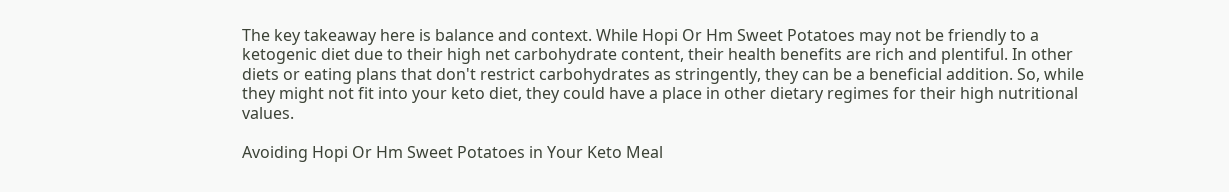The key takeaway here is balance and context. While Hopi Or Hm Sweet Potatoes may not be friendly to a ketogenic diet due to their high net carbohydrate content, their health benefits are rich and plentiful. In other diets or eating plans that don't restrict carbohydrates as stringently, they can be a beneficial addition. So, while they might not fit into your keto diet, they could have a place in other dietary regimes for their high nutritional values.

Avoiding Hopi Or Hm Sweet Potatoes in Your Keto Meal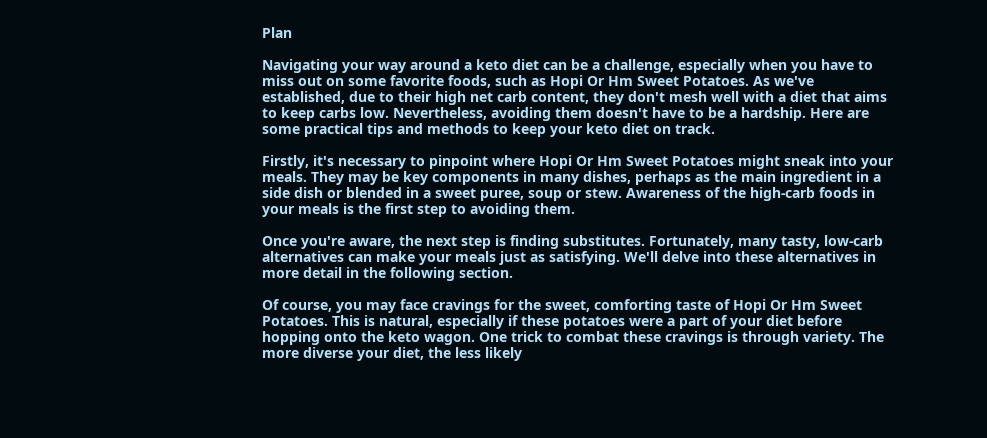Plan

Navigating your way around a keto diet can be a challenge, especially when you have to miss out on some favorite foods, such as Hopi Or Hm Sweet Potatoes. As we've established, due to their high net carb content, they don't mesh well with a diet that aims to keep carbs low. Nevertheless, avoiding them doesn't have to be a hardship. Here are some practical tips and methods to keep your keto diet on track.

Firstly, it's necessary to pinpoint where Hopi Or Hm Sweet Potatoes might sneak into your meals. They may be key components in many dishes, perhaps as the main ingredient in a side dish or blended in a sweet puree, soup or stew. Awareness of the high-carb foods in your meals is the first step to avoiding them.

Once you're aware, the next step is finding substitutes. Fortunately, many tasty, low-carb alternatives can make your meals just as satisfying. We'll delve into these alternatives in more detail in the following section.

Of course, you may face cravings for the sweet, comforting taste of Hopi Or Hm Sweet Potatoes. This is natural, especially if these potatoes were a part of your diet before hopping onto the keto wagon. One trick to combat these cravings is through variety. The more diverse your diet, the less likely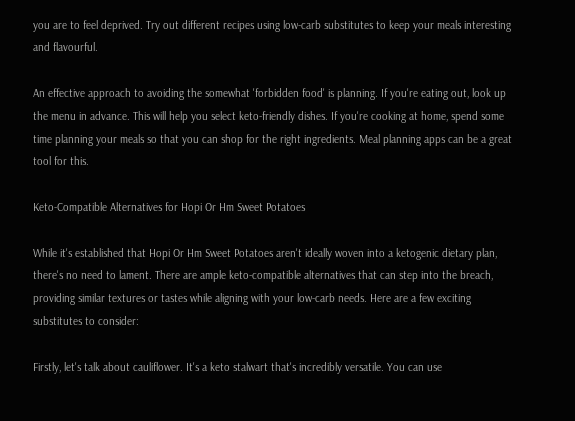you are to feel deprived. Try out different recipes using low-carb substitutes to keep your meals interesting and flavourful.

An effective approach to avoiding the somewhat 'forbidden food' is planning. If you're eating out, look up the menu in advance. This will help you select keto-friendly dishes. If you're cooking at home, spend some time planning your meals so that you can shop for the right ingredients. Meal planning apps can be a great tool for this.

Keto-Compatible Alternatives for Hopi Or Hm Sweet Potatoes

While it's established that Hopi Or Hm Sweet Potatoes aren't ideally woven into a ketogenic dietary plan, there's no need to lament. There are ample keto-compatible alternatives that can step into the breach, providing similar textures or tastes while aligning with your low-carb needs. Here are a few exciting substitutes to consider:

Firstly, let's talk about cauliflower. It's a keto stalwart that's incredibly versatile. You can use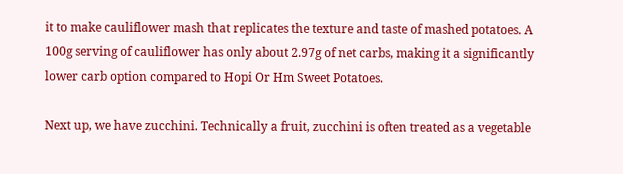it to make cauliflower mash that replicates the texture and taste of mashed potatoes. A 100g serving of cauliflower has only about 2.97g of net carbs, making it a significantly lower carb option compared to Hopi Or Hm Sweet Potatoes.

Next up, we have zucchini. Technically a fruit, zucchini is often treated as a vegetable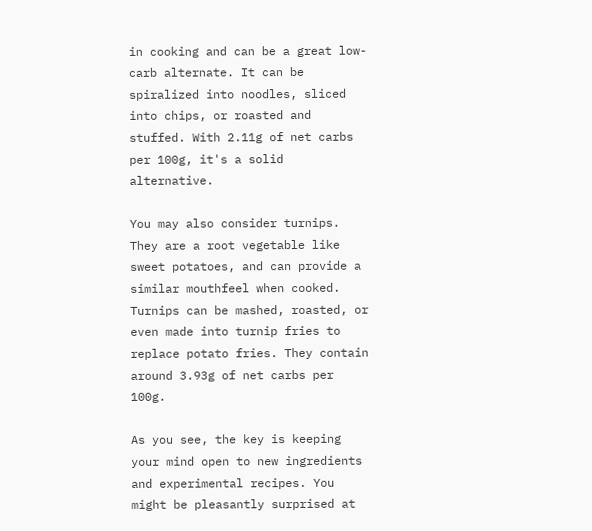in cooking and can be a great low-carb alternate. It can be spiralized into noodles, sliced into chips, or roasted and stuffed. With 2.11g of net carbs per 100g, it's a solid alternative.

You may also consider turnips. They are a root vegetable like sweet potatoes, and can provide a similar mouthfeel when cooked. Turnips can be mashed, roasted, or even made into turnip fries to replace potato fries. They contain around 3.93g of net carbs per 100g.

As you see, the key is keeping your mind open to new ingredients and experimental recipes. You might be pleasantly surprised at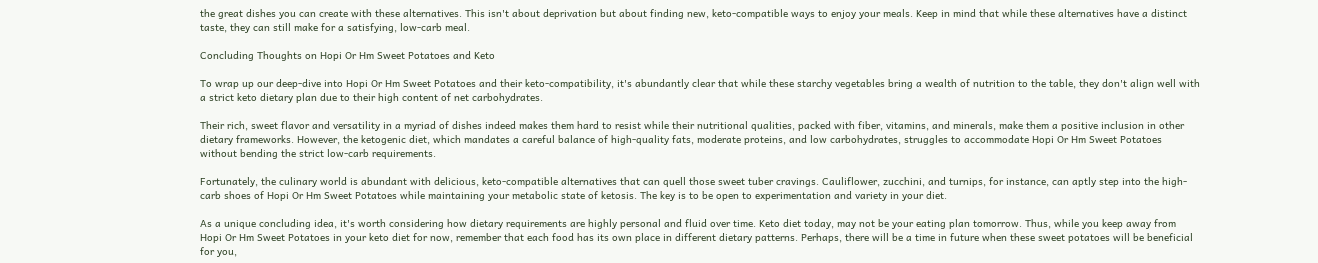the great dishes you can create with these alternatives. This isn't about deprivation but about finding new, keto-compatible ways to enjoy your meals. Keep in mind that while these alternatives have a distinct taste, they can still make for a satisfying, low-carb meal.

Concluding Thoughts on Hopi Or Hm Sweet Potatoes and Keto

To wrap up our deep-dive into Hopi Or Hm Sweet Potatoes and their keto-compatibility, it's abundantly clear that while these starchy vegetables bring a wealth of nutrition to the table, they don't align well with a strict keto dietary plan due to their high content of net carbohydrates.

Their rich, sweet flavor and versatility in a myriad of dishes indeed makes them hard to resist while their nutritional qualities, packed with fiber, vitamins, and minerals, make them a positive inclusion in other dietary frameworks. However, the ketogenic diet, which mandates a careful balance of high-quality fats, moderate proteins, and low carbohydrates, struggles to accommodate Hopi Or Hm Sweet Potatoes without bending the strict low-carb requirements.

Fortunately, the culinary world is abundant with delicious, keto-compatible alternatives that can quell those sweet tuber cravings. Cauliflower, zucchini, and turnips, for instance, can aptly step into the high-carb shoes of Hopi Or Hm Sweet Potatoes while maintaining your metabolic state of ketosis. The key is to be open to experimentation and variety in your diet.

As a unique concluding idea, it's worth considering how dietary requirements are highly personal and fluid over time. Keto diet today, may not be your eating plan tomorrow. Thus, while you keep away from Hopi Or Hm Sweet Potatoes in your keto diet for now, remember that each food has its own place in different dietary patterns. Perhaps, there will be a time in future when these sweet potatoes will be beneficial for you,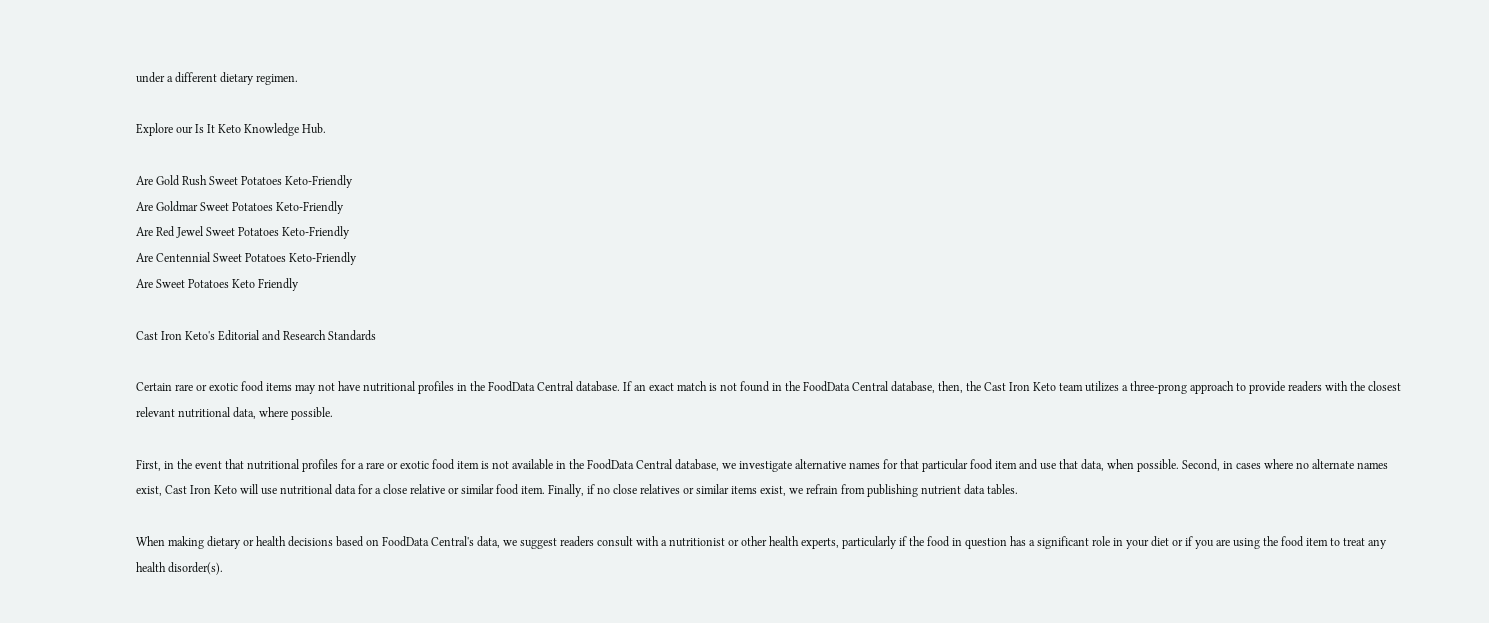under a different dietary regimen.

Explore our Is It Keto Knowledge Hub.

Are Gold Rush Sweet Potatoes Keto-Friendly
Are Goldmar Sweet Potatoes Keto-Friendly
Are Red Jewel Sweet Potatoes Keto-Friendly
Are Centennial Sweet Potatoes Keto-Friendly
Are Sweet Potatoes Keto Friendly

Cast Iron Keto's Editorial and Research Standards

Certain rare or exotic food items may not have nutritional profiles in the FoodData Central database. If an exact match is not found in the FoodData Central database, then, the Cast Iron Keto team utilizes a three-prong approach to provide readers with the closest relevant nutritional data, where possible.

First, in the event that nutritional profiles for a rare or exotic food item is not available in the FoodData Central database, we investigate alternative names for that particular food item and use that data, when possible. Second, in cases where no alternate names exist, Cast Iron Keto will use nutritional data for a close relative or similar food item. Finally, if no close relatives or similar items exist, we refrain from publishing nutrient data tables.

When making dietary or health decisions based on FoodData Central's data, we suggest readers consult with a nutritionist or other health experts, particularly if the food in question has a significant role in your diet or if you are using the food item to treat any health disorder(s).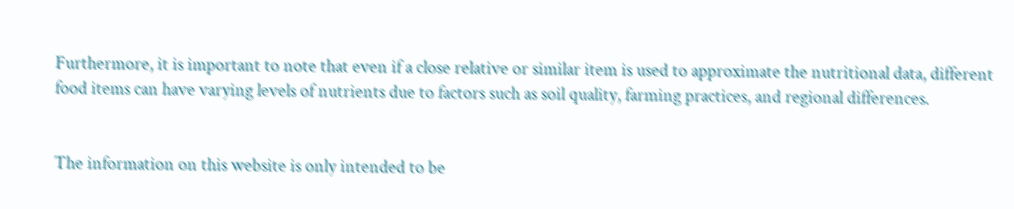Furthermore, it is important to note that even if a close relative or similar item is used to approximate the nutritional data, different food items can have varying levels of nutrients due to factors such as soil quality, farming practices, and regional differences.


The information on this website is only intended to be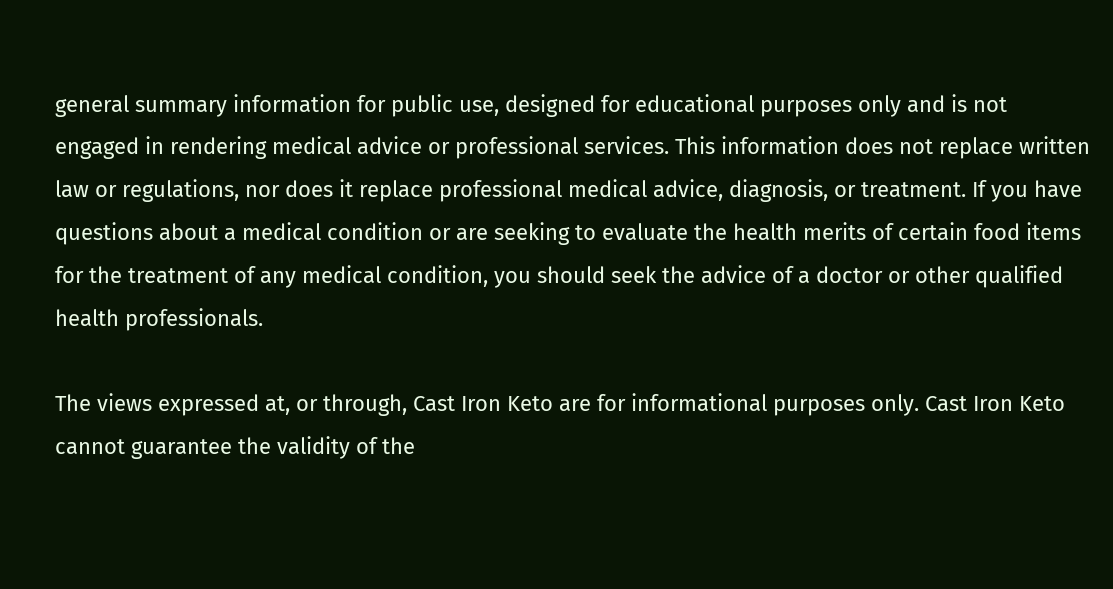general summary information for public use, designed for educational purposes only and is not engaged in rendering medical advice or professional services. This information does not replace written law or regulations, nor does it replace professional medical advice, diagnosis, or treatment. If you have questions about a medical condition or are seeking to evaluate the health merits of certain food items for the treatment of any medical condition, you should seek the advice of a doctor or other qualified health professionals.

The views expressed at, or through, Cast Iron Keto are for informational purposes only. Cast Iron Keto cannot guarantee the validity of the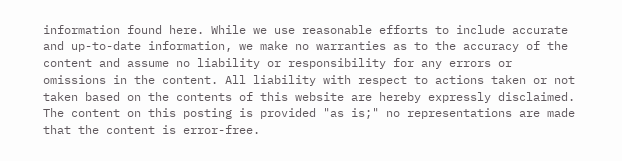information found here. While we use reasonable efforts to include accurate and up-to-date information, we make no warranties as to the accuracy of the content and assume no liability or responsibility for any errors or omissions in the content. All liability with respect to actions taken or not taken based on the contents of this website are hereby expressly disclaimed. The content on this posting is provided "as is;" no representations are made that the content is error-free.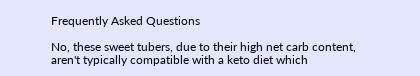Frequently Asked Questions

No, these sweet tubers, due to their high net carb content, aren't typically compatible with a keto diet which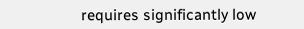requires significantly low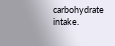carbohydrate intake.